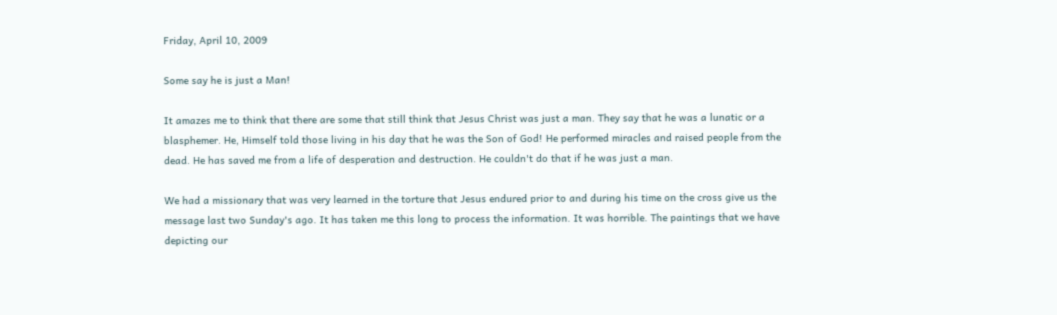Friday, April 10, 2009

Some say he is just a Man!

It amazes me to think that there are some that still think that Jesus Christ was just a man. They say that he was a lunatic or a blasphemer. He, Himself told those living in his day that he was the Son of God! He performed miracles and raised people from the dead. He has saved me from a life of desperation and destruction. He couldn't do that if he was just a man.

We had a missionary that was very learned in the torture that Jesus endured prior to and during his time on the cross give us the message last two Sunday's ago. It has taken me this long to process the information. It was horrible. The paintings that we have depicting our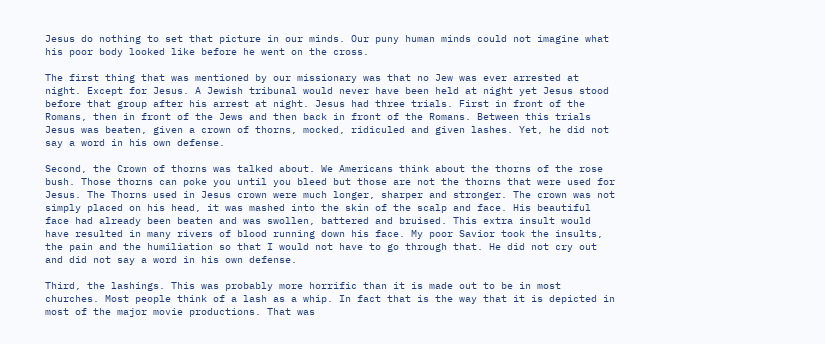Jesus do nothing to set that picture in our minds. Our puny human minds could not imagine what his poor body looked like before he went on the cross.

The first thing that was mentioned by our missionary was that no Jew was ever arrested at night. Except for Jesus. A Jewish tribunal would never have been held at night yet Jesus stood before that group after his arrest at night. Jesus had three trials. First in front of the Romans, then in front of the Jews and then back in front of the Romans. Between this trials Jesus was beaten, given a crown of thorns, mocked, ridiculed and given lashes. Yet, he did not say a word in his own defense.

Second, the Crown of thorns was talked about. We Americans think about the thorns of the rose bush. Those thorns can poke you until you bleed but those are not the thorns that were used for Jesus. The Thorns used in Jesus crown were much longer, sharper and stronger. The crown was not simply placed on his head, it was mashed into the skin of the scalp and face. His beautiful face had already been beaten and was swollen, battered and bruised. This extra insult would have resulted in many rivers of blood running down his face. My poor Savior took the insults, the pain and the humiliation so that I would not have to go through that. He did not cry out and did not say a word in his own defense.

Third, the lashings. This was probably more horrific than it is made out to be in most churches. Most people think of a lash as a whip. In fact that is the way that it is depicted in most of the major movie productions. That was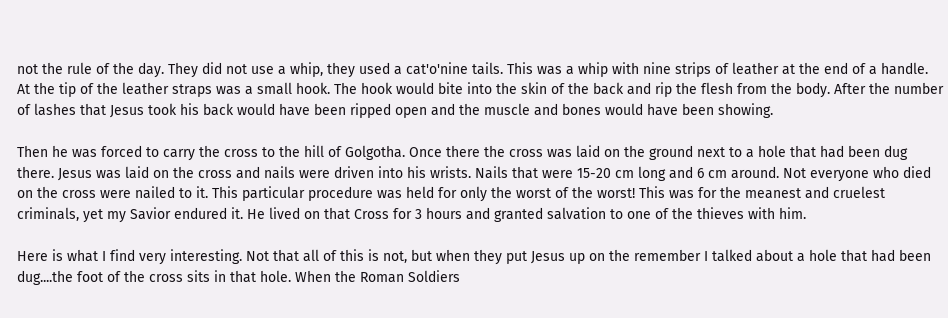not the rule of the day. They did not use a whip, they used a cat'o'nine tails. This was a whip with nine strips of leather at the end of a handle. At the tip of the leather straps was a small hook. The hook would bite into the skin of the back and rip the flesh from the body. After the number of lashes that Jesus took his back would have been ripped open and the muscle and bones would have been showing.

Then he was forced to carry the cross to the hill of Golgotha. Once there the cross was laid on the ground next to a hole that had been dug there. Jesus was laid on the cross and nails were driven into his wrists. Nails that were 15-20 cm long and 6 cm around. Not everyone who died on the cross were nailed to it. This particular procedure was held for only the worst of the worst! This was for the meanest and cruelest criminals, yet my Savior endured it. He lived on that Cross for 3 hours and granted salvation to one of the thieves with him.

Here is what I find very interesting. Not that all of this is not, but when they put Jesus up on the remember I talked about a hole that had been dug....the foot of the cross sits in that hole. When the Roman Soldiers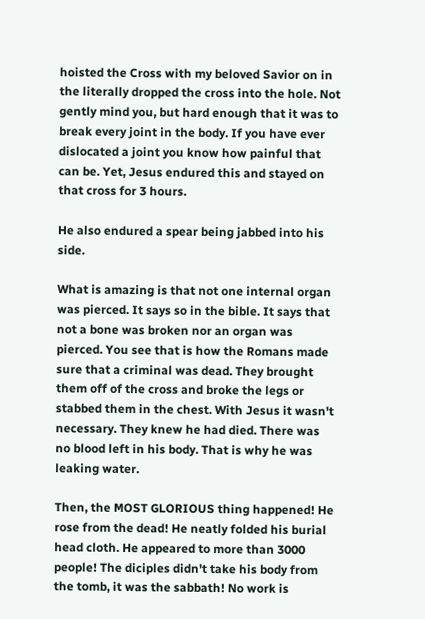hoisted the Cross with my beloved Savior on in the literally dropped the cross into the hole. Not gently mind you, but hard enough that it was to break every joint in the body. If you have ever dislocated a joint you know how painful that can be. Yet, Jesus endured this and stayed on that cross for 3 hours.

He also endured a spear being jabbed into his side.

What is amazing is that not one internal organ was pierced. It says so in the bible. It says that not a bone was broken nor an organ was pierced. You see that is how the Romans made sure that a criminal was dead. They brought them off of the cross and broke the legs or stabbed them in the chest. With Jesus it wasn't necessary. They knew he had died. There was no blood left in his body. That is why he was leaking water.

Then, the MOST GLORIOUS thing happened! He rose from the dead! He neatly folded his burial head cloth. He appeared to more than 3000 people! The diciples didn't take his body from the tomb, it was the sabbath! No work is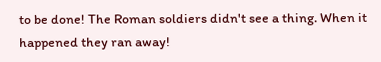to be done! The Roman soldiers didn't see a thing. When it happened they ran away!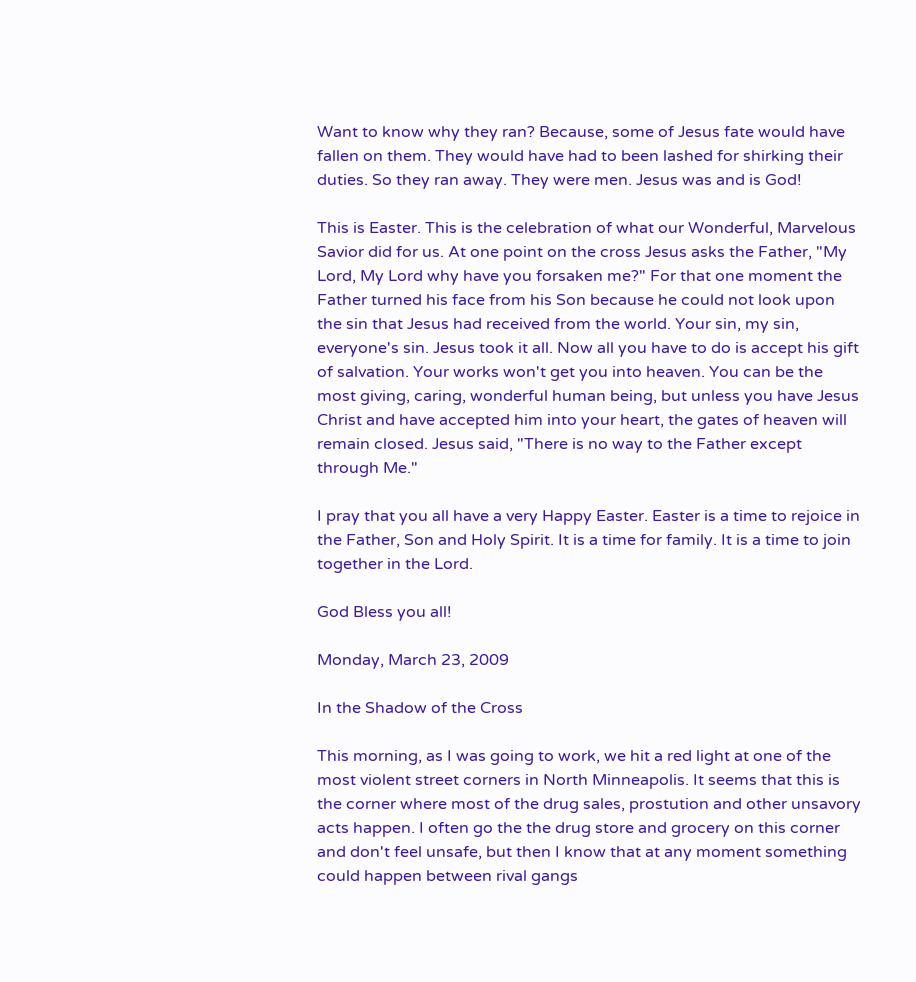Want to know why they ran? Because, some of Jesus fate would have fallen on them. They would have had to been lashed for shirking their duties. So they ran away. They were men. Jesus was and is God!

This is Easter. This is the celebration of what our Wonderful, Marvelous Savior did for us. At one point on the cross Jesus asks the Father, "My Lord, My Lord why have you forsaken me?" For that one moment the Father turned his face from his Son because he could not look upon the sin that Jesus had received from the world. Your sin, my sin, everyone's sin. Jesus took it all. Now all you have to do is accept his gift of salvation. Your works won't get you into heaven. You can be the most giving, caring, wonderful human being, but unless you have Jesus Christ and have accepted him into your heart, the gates of heaven will remain closed. Jesus said, "There is no way to the Father except through Me."

I pray that you all have a very Happy Easter. Easter is a time to rejoice in the Father, Son and Holy Spirit. It is a time for family. It is a time to join together in the Lord.

God Bless you all!

Monday, March 23, 2009

In the Shadow of the Cross

This morning, as I was going to work, we hit a red light at one of the most violent street corners in North Minneapolis. It seems that this is the corner where most of the drug sales, prostution and other unsavory acts happen. I often go the the drug store and grocery on this corner and don't feel unsafe, but then I know that at any moment something could happen between rival gangs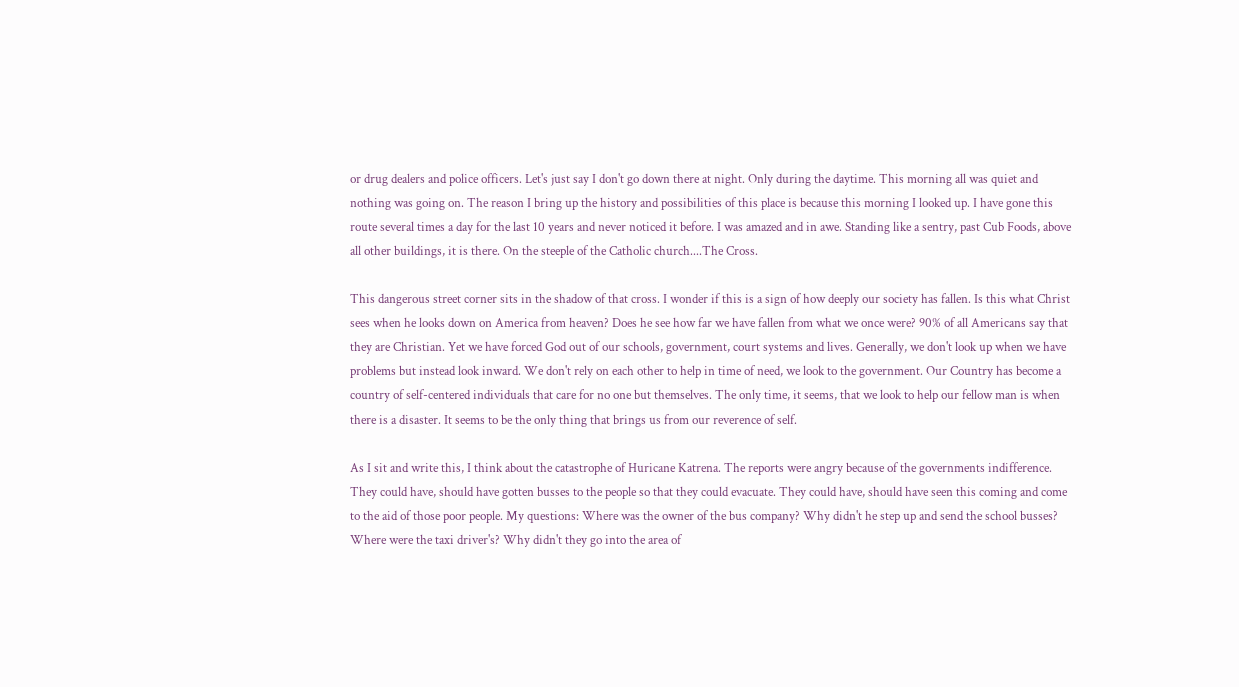or drug dealers and police officers. Let's just say I don't go down there at night. Only during the daytime. This morning all was quiet and nothing was going on. The reason I bring up the history and possibilities of this place is because this morning I looked up. I have gone this route several times a day for the last 10 years and never noticed it before. I was amazed and in awe. Standing like a sentry, past Cub Foods, above all other buildings, it is there. On the steeple of the Catholic church....The Cross.

This dangerous street corner sits in the shadow of that cross. I wonder if this is a sign of how deeply our society has fallen. Is this what Christ sees when he looks down on America from heaven? Does he see how far we have fallen from what we once were? 90% of all Americans say that they are Christian. Yet we have forced God out of our schools, government, court systems and lives. Generally, we don't look up when we have problems but instead look inward. We don't rely on each other to help in time of need, we look to the government. Our Country has become a country of self-centered individuals that care for no one but themselves. The only time, it seems, that we look to help our fellow man is when there is a disaster. It seems to be the only thing that brings us from our reverence of self.

As I sit and write this, I think about the catastrophe of Huricane Katrena. The reports were angry because of the governments indifference. They could have, should have gotten busses to the people so that they could evacuate. They could have, should have seen this coming and come to the aid of those poor people. My questions: Where was the owner of the bus company? Why didn't he step up and send the school busses? Where were the taxi driver's? Why didn't they go into the area of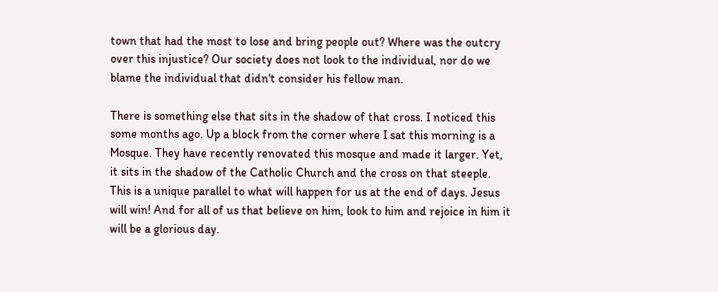town that had the most to lose and bring people out? Where was the outcry over this injustice? Our society does not look to the individual, nor do we blame the individual that didn't consider his fellow man.

There is something else that sits in the shadow of that cross. I noticed this some months ago. Up a block from the corner where I sat this morning is a Mosque. They have recently renovated this mosque and made it larger. Yet, it sits in the shadow of the Catholic Church and the cross on that steeple. This is a unique parallel to what will happen for us at the end of days. Jesus will win! And for all of us that believe on him, look to him and rejoice in him it will be a glorious day.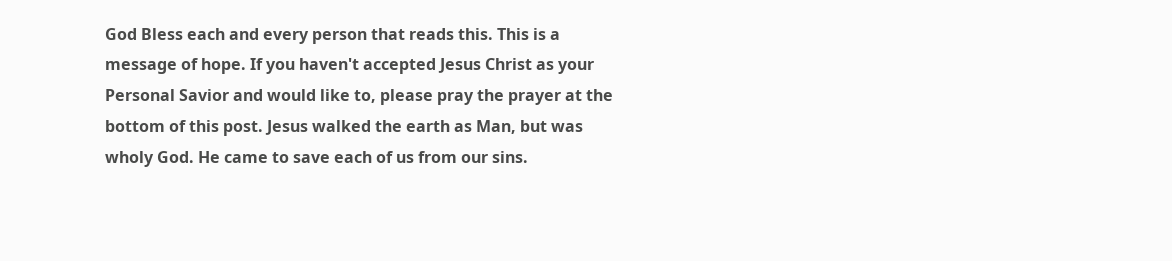God Bless each and every person that reads this. This is a message of hope. If you haven't accepted Jesus Christ as your Personal Savior and would like to, please pray the prayer at the bottom of this post. Jesus walked the earth as Man, but was wholy God. He came to save each of us from our sins.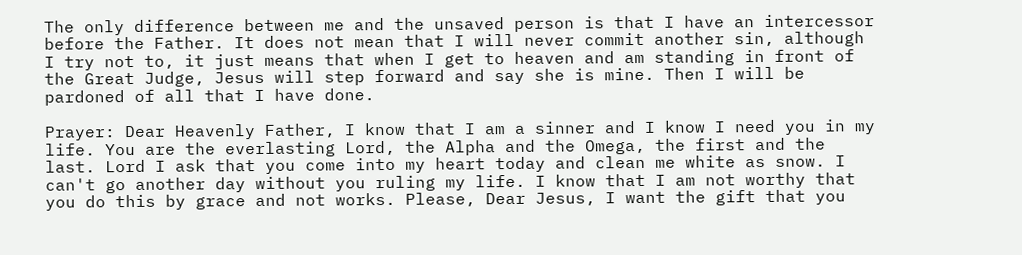The only difference between me and the unsaved person is that I have an intercessor before the Father. It does not mean that I will never commit another sin, although I try not to, it just means that when I get to heaven and am standing in front of the Great Judge, Jesus will step forward and say she is mine. Then I will be pardoned of all that I have done.

Prayer: Dear Heavenly Father, I know that I am a sinner and I know I need you in my life. You are the everlasting Lord, the Alpha and the Omega, the first and the last. Lord I ask that you come into my heart today and clean me white as snow. I can't go another day without you ruling my life. I know that I am not worthy that you do this by grace and not works. Please, Dear Jesus, I want the gift that you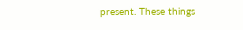present. These things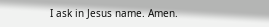I ask in Jesus name. Amen.